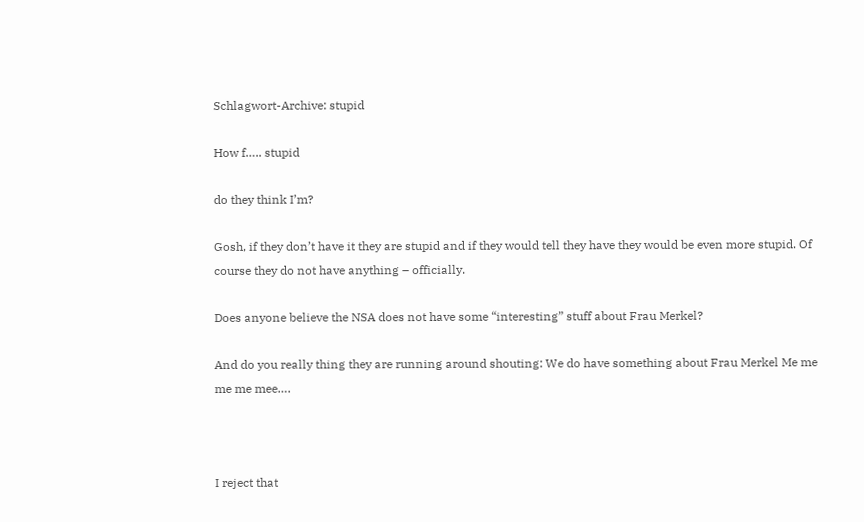Schlagwort-Archive: stupid

How f….. stupid

do they think I’m?

Gosh, if they don’t have it they are stupid and if they would tell they have they would be even more stupid. Of course they do not have anything – officially.

Does anyone believe the NSA does not have some “interesting” stuff about Frau Merkel?

And do you really thing they are running around shouting: We do have something about Frau Merkel Me me me me mee….



I reject that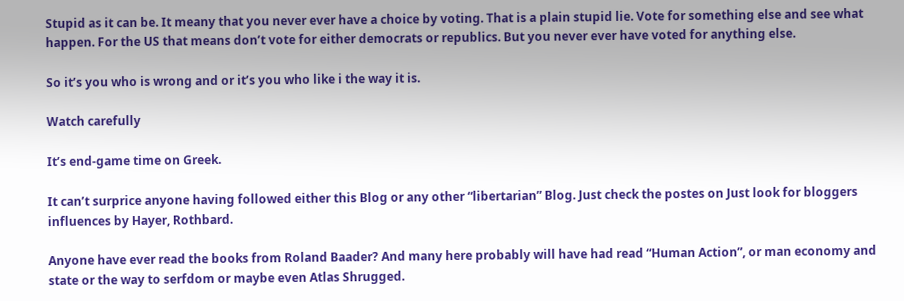Stupid as it can be. It meany that you never ever have a choice by voting. That is a plain stupid lie. Vote for something else and see what happen. For the US that means don’t vote for either democrats or republics. But you never ever have voted for anything else.

So it’s you who is wrong and or it’s you who like i the way it is.

Watch carefully

It’s end-game time on Greek.

It can’t surprice anyone having followed either this Blog or any other “libertarian” Blog. Just check the postes on Just look for bloggers influences by Hayer, Rothbard.

Anyone have ever read the books from Roland Baader? And many here probably will have had read “Human Action”, or man economy and state or the way to serfdom or maybe even Atlas Shrugged.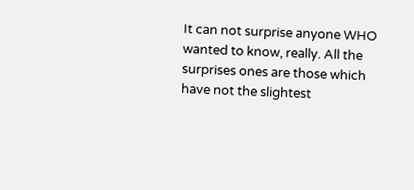It can not surprise anyone WHO wanted to know, really. All the surprises ones are those which have not the slightest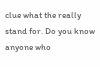clue what the really stand for. Do you know anyone who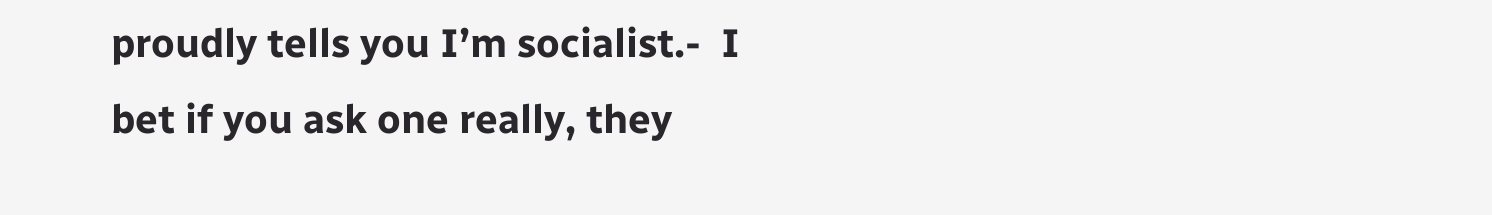proudly tells you I’m socialist.-  I bet if you ask one really, they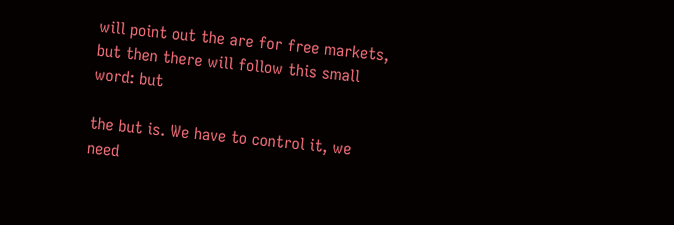will point out the are for free markets, but then there will follow this small word: but

the but is. We have to control it, we need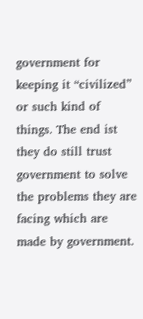government for keeping it “civilized” or such kind of things. The end ist they do still trust government to solve the problems they are facing which are made by government.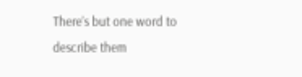There’s but one word to describe them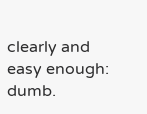clearly and easy enough: dumb.